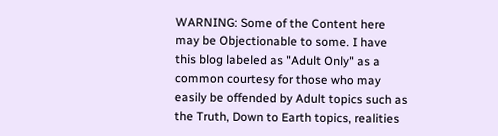WARNING: Some of the Content here may be Objectionable to some. I have this blog labeled as "Adult Only" as a common courtesy for those who may easily be offended by Adult topics such as the Truth, Down to Earth topics, realities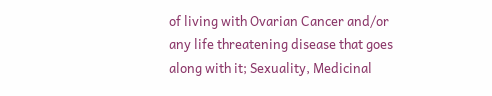of living with Ovarian Cancer and/or any life threatening disease that goes along with it; Sexuality, Medicinal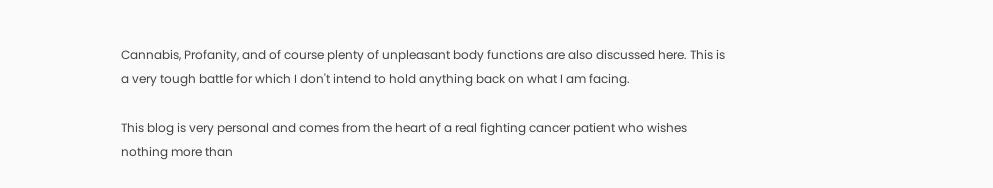Cannabis, Profanity, and of course plenty of unpleasant body functions are also discussed here. This is a very tough battle for which I don't intend to hold anything back on what I am facing.

This blog is very personal and comes from the heart of a real fighting cancer patient who wishes nothing more than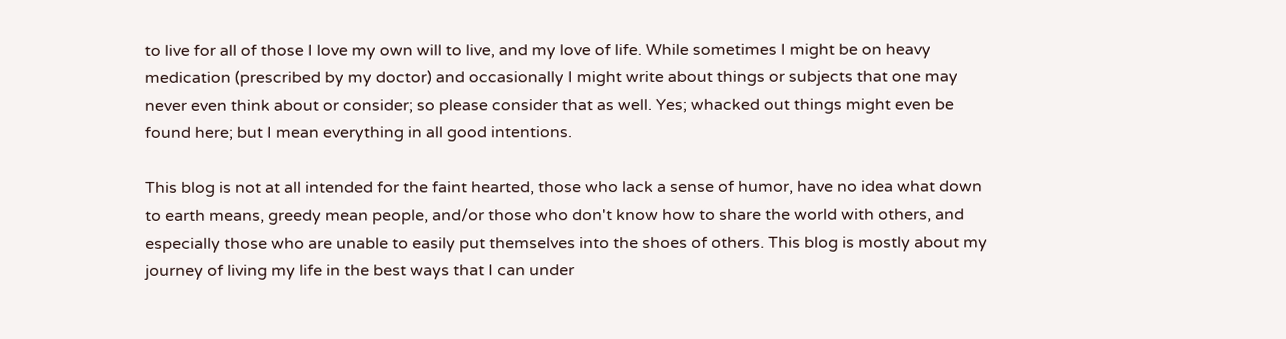to live for all of those I love my own will to live, and my love of life. While sometimes I might be on heavy medication (prescribed by my doctor) and occasionally I might write about things or subjects that one may never even think about or consider; so please consider that as well. Yes; whacked out things might even be found here; but I mean everything in all good intentions.

This blog is not at all intended for the faint hearted, those who lack a sense of humor, have no idea what down to earth means, greedy mean people, and/or those who don't know how to share the world with others, and especially those who are unable to easily put themselves into the shoes of others. This blog is mostly about my journey of living my life in the best ways that I can under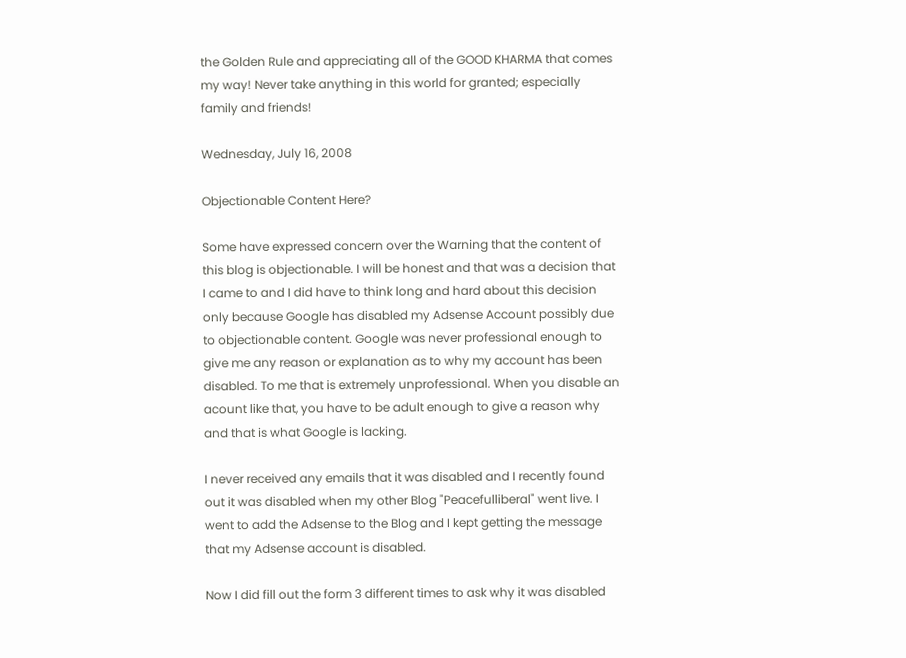the Golden Rule and appreciating all of the GOOD KHARMA that comes my way! Never take anything in this world for granted; especially family and friends!

Wednesday, July 16, 2008

Objectionable Content Here?

Some have expressed concern over the Warning that the content of this blog is objectionable. I will be honest and that was a decision that I came to and I did have to think long and hard about this decision only because Google has disabled my Adsense Account possibly due to objectionable content. Google was never professional enough to give me any reason or explanation as to why my account has been disabled. To me that is extremely unprofessional. When you disable an acount like that, you have to be adult enough to give a reason why and that is what Google is lacking.

I never received any emails that it was disabled and I recently found out it was disabled when my other Blog "Peacefulliberal" went live. I went to add the Adsense to the Blog and I kept getting the message that my Adsense account is disabled.

Now I did fill out the form 3 different times to ask why it was disabled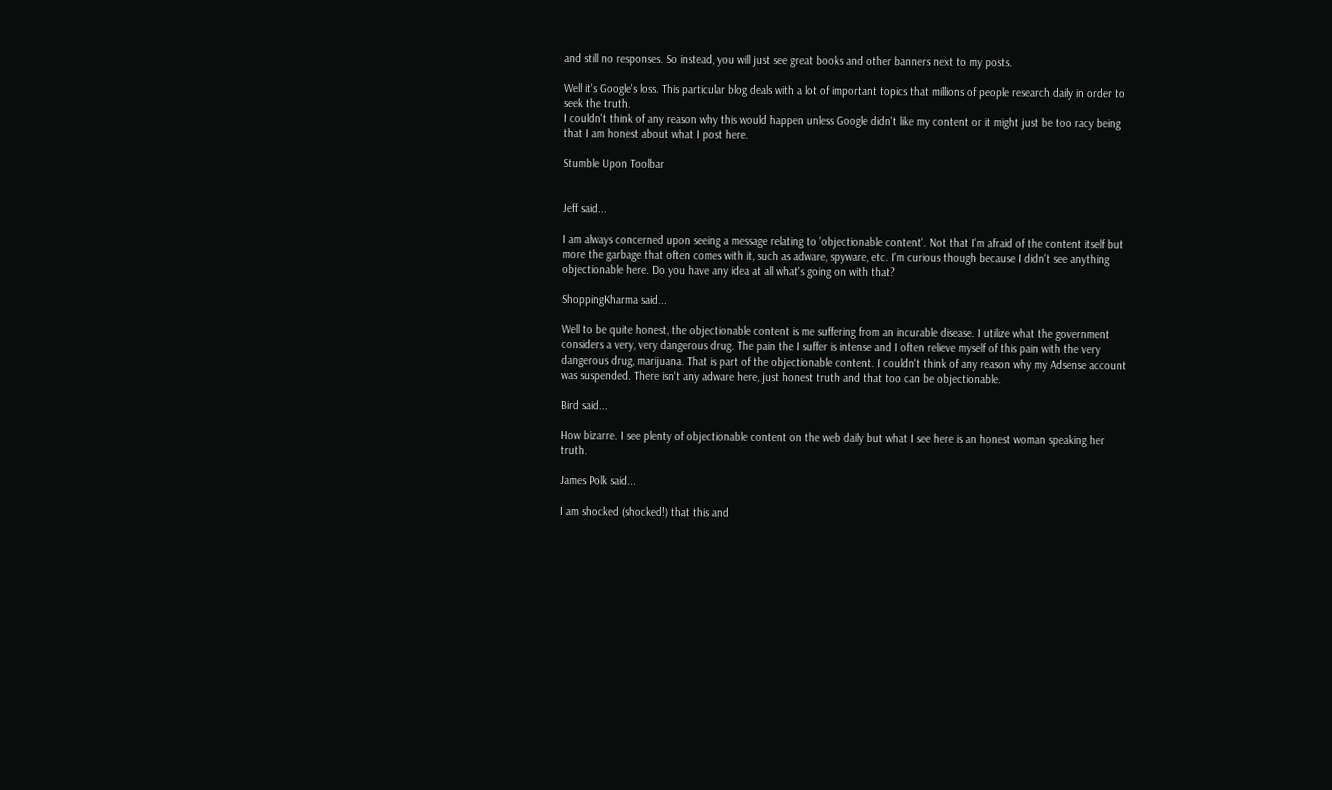and still no responses. So instead, you will just see great books and other banners next to my posts.

Well it's Google's loss. This particular blog deals with a lot of important topics that millions of people research daily in order to seek the truth.
I couldn't think of any reason why this would happen unless Google didn't like my content or it might just be too racy being that I am honest about what I post here.

Stumble Upon Toolbar


Jeff said...

I am always concerned upon seeing a message relating to 'objectionable content'. Not that I'm afraid of the content itself but more the garbage that often comes with it, such as adware, spyware, etc. I'm curious though because I didn't see anything objectionable here. Do you have any idea at all what's going on with that?

ShoppingKharma said...

Well to be quite honest, the objectionable content is me suffering from an incurable disease. I utilize what the government considers a very, very dangerous drug. The pain the I suffer is intense and I often relieve myself of this pain with the very dangerous drug, marijuana. That is part of the objectionable content. I couldn't think of any reason why my Adsense account was suspended. There isn't any adware here, just honest truth and that too can be objectionable.

Bird said...

How bizarre. I see plenty of objectionable content on the web daily but what I see here is an honest woman speaking her truth.

James Polk said...

I am shocked (shocked!) that this and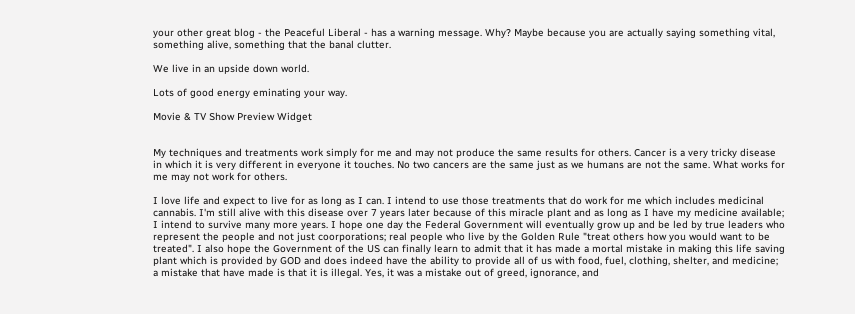your other great blog - the Peaceful Liberal - has a warning message. Why? Maybe because you are actually saying something vital, something alive, something that the banal clutter.

We live in an upside down world.

Lots of good energy eminating your way.

Movie & TV Show Preview Widget


My techniques and treatments work simply for me and may not produce the same results for others. Cancer is a very tricky disease in which it is very different in everyone it touches. No two cancers are the same just as we humans are not the same. What works for me may not work for others.

I love life and expect to live for as long as I can. I intend to use those treatments that do work for me which includes medicinal cannabis. I'm still alive with this disease over 7 years later because of this miracle plant and as long as I have my medicine available; I intend to survive many more years. I hope one day the Federal Government will eventually grow up and be led by true leaders who represent the people and not just coorporations; real people who live by the Golden Rule "treat others how you would want to be treated". I also hope the Government of the US can finally learn to admit that it has made a mortal mistake in making this life saving plant which is provided by GOD and does indeed have the ability to provide all of us with food, fuel, clothing, shelter, and medicine; a mistake that have made is that it is illegal. Yes, it was a mistake out of greed, ignorance, and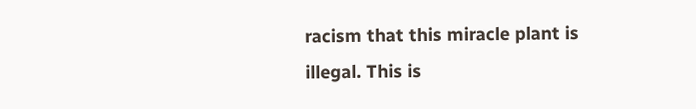racism that this miracle plant is illegal. This is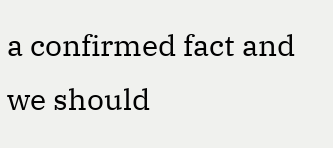a confirmed fact and we should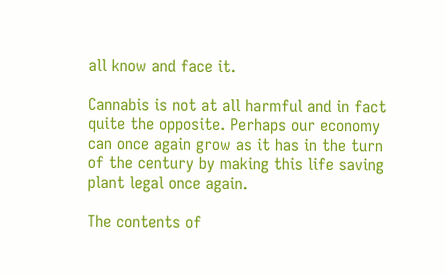all know and face it.

Cannabis is not at all harmful and in fact quite the opposite. Perhaps our economy can once again grow as it has in the turn of the century by making this life saving plant legal once again.

The contents of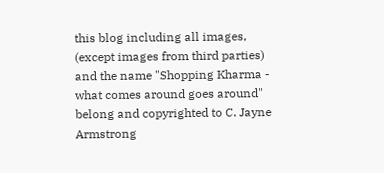this blog including all images, (except images from third parties) and the name "Shopping Kharma - what comes around goes around" belong and copyrighted to C. Jayne Armstrong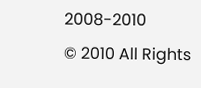2008-2010
© 2010 All Rights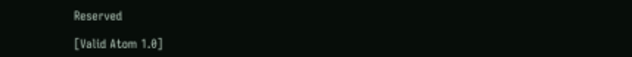Reserved

[Valid Atom 1.0]